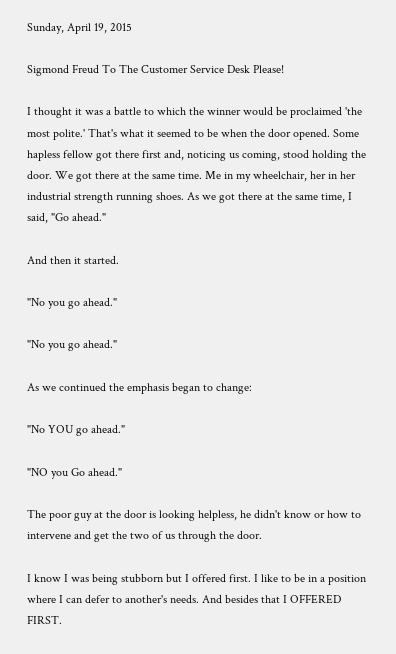Sunday, April 19, 2015

Sigmond Freud To The Customer Service Desk Please!

I thought it was a battle to which the winner would be proclaimed 'the most polite.' That's what it seemed to be when the door opened. Some hapless fellow got there first and, noticing us coming, stood holding the door. We got there at the same time. Me in my wheelchair, her in her industrial strength running shoes. As we got there at the same time, I said, "Go ahead."

And then it started.

"No you go ahead."

"No you go ahead."

As we continued the emphasis began to change:

"No YOU go ahead."

"NO you Go ahead."

The poor guy at the door is looking helpless, he didn't know or how to intervene and get the two of us through the door.

I know I was being stubborn but I offered first. I like to be in a position where I can defer to another's needs. And besides that I OFFERED FIRST.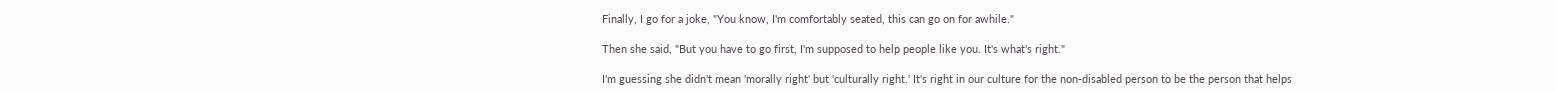Finally, I go for a joke, "You know, I'm comfortably seated, this can go on for awhile."

Then she said, "But you have to go first, I'm supposed to help people like you. It's what's right."

I'm guessing she didn't mean 'morally right' but 'culturally right.' It's right in our culture for the non-disabled person to be the person that helps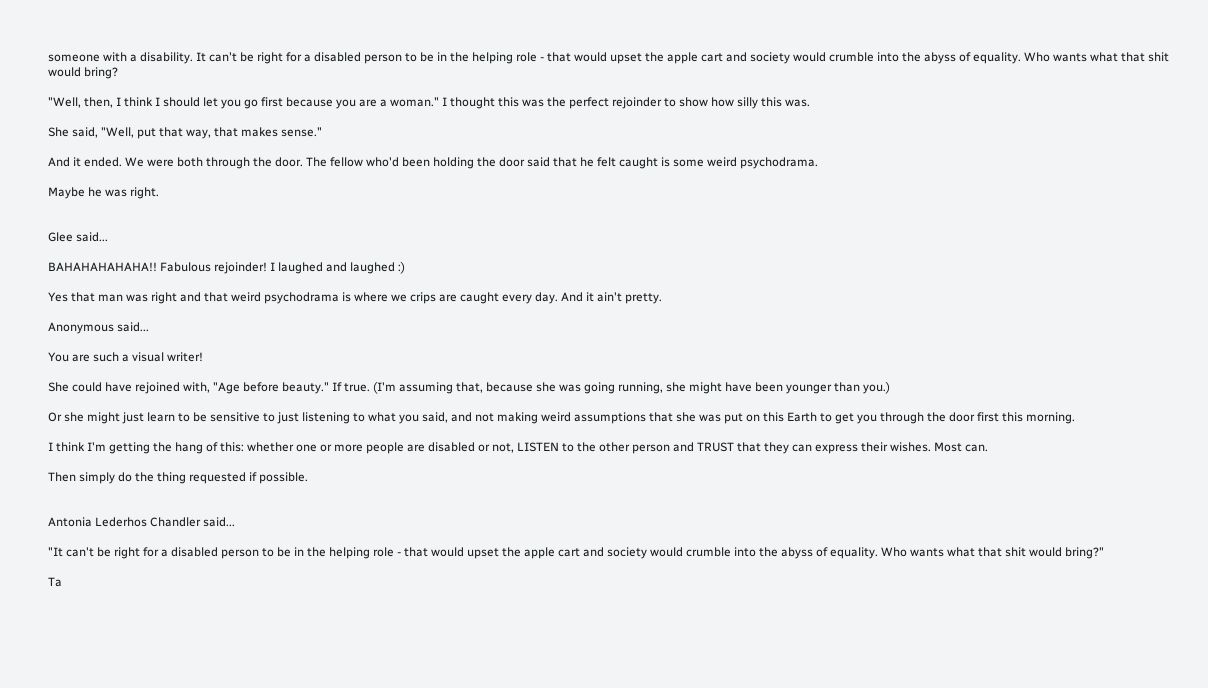someone with a disability. It can't be right for a disabled person to be in the helping role - that would upset the apple cart and society would crumble into the abyss of equality. Who wants what that shit would bring?

"Well, then, I think I should let you go first because you are a woman." I thought this was the perfect rejoinder to show how silly this was.

She said, "Well, put that way, that makes sense."

And it ended. We were both through the door. The fellow who'd been holding the door said that he felt caught is some weird psychodrama.

Maybe he was right.


Glee said...

BAHAHAHAHAHA!! Fabulous rejoinder! I laughed and laughed :)

Yes that man was right and that weird psychodrama is where we crips are caught every day. And it ain't pretty.

Anonymous said...

You are such a visual writer!

She could have rejoined with, "Age before beauty." If true. (I'm assuming that, because she was going running, she might have been younger than you.)

Or she might just learn to be sensitive to just listening to what you said, and not making weird assumptions that she was put on this Earth to get you through the door first this morning.

I think I'm getting the hang of this: whether one or more people are disabled or not, LISTEN to the other person and TRUST that they can express their wishes. Most can.

Then simply do the thing requested if possible.


Antonia Lederhos Chandler said...

"It can't be right for a disabled person to be in the helping role - that would upset the apple cart and society would crumble into the abyss of equality. Who wants what that shit would bring?"

Ta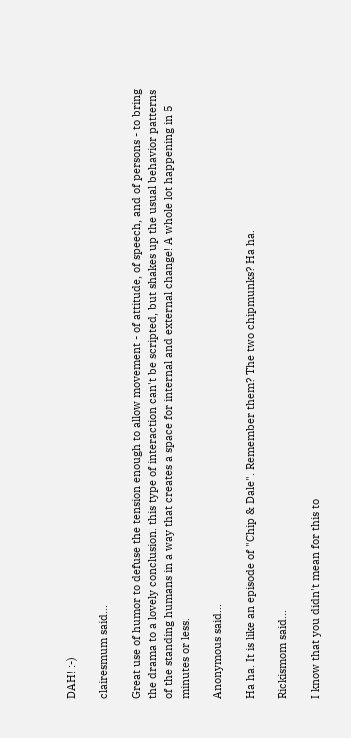DAH! :-)

clairesmum said...

Great use of humor to defuse the tension enough to allow movement - of attitude, of speech, and of persons - to bring the drama to a lovely conclusion. this type of interaction can't be scripted, but shakes up the usual behavior patterns of the standing humans in a way that creates a space for internal and external change! A whole lot happening in 5 minutes or less.

Anonymous said...

Ha ha. It is like an episode of "Chip & Dale". Remember them? The two chipmunks? Ha ha.

Rickismom said...

I know that you didn't mean for this to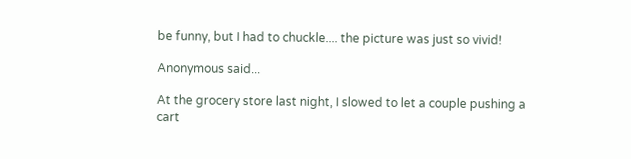be funny, but I had to chuckle.... the picture was just so vivid!

Anonymous said...

At the grocery store last night, I slowed to let a couple pushing a cart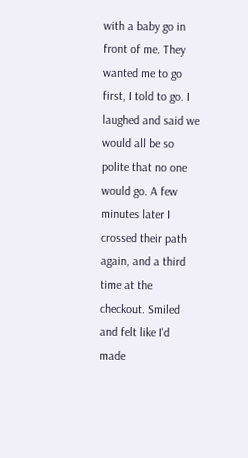with a baby go in front of me. They wanted me to go first, I told to go. I laughed and said we would all be so polite that no one would go. A few minutes later I crossed their path again, and a third time at the checkout. Smiled and felt like I'd made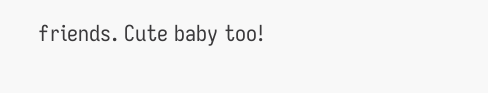friends. Cute baby too!